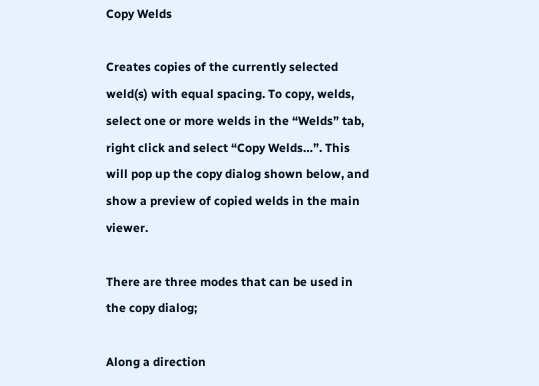Copy Welds

Creates copies of the currently selected weld(s) with equal spacing. To copy, welds, select one or more welds in the “Welds” tab, right click and select “Copy Welds…”. This will pop up the copy dialog shown below, and show a preview of copied welds in the main viewer.

There are three modes that can be used in the copy dialog;

Along a direction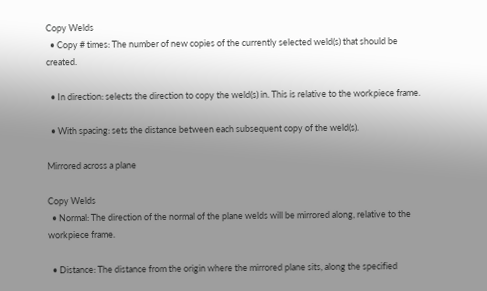Copy Welds
  • Copy # times: The number of new copies of the currently selected weld(s) that should be created.

  • In direction: selects the direction to copy the weld(s) in. This is relative to the workpiece frame.

  • With spacing: sets the distance between each subsequent copy of the weld(s).

Mirrored across a plane

Copy Welds
  • Normal: The direction of the normal of the plane welds will be mirrored along, relative to the workpiece frame.

  • Distance: The distance from the origin where the mirrored plane sits, along the specified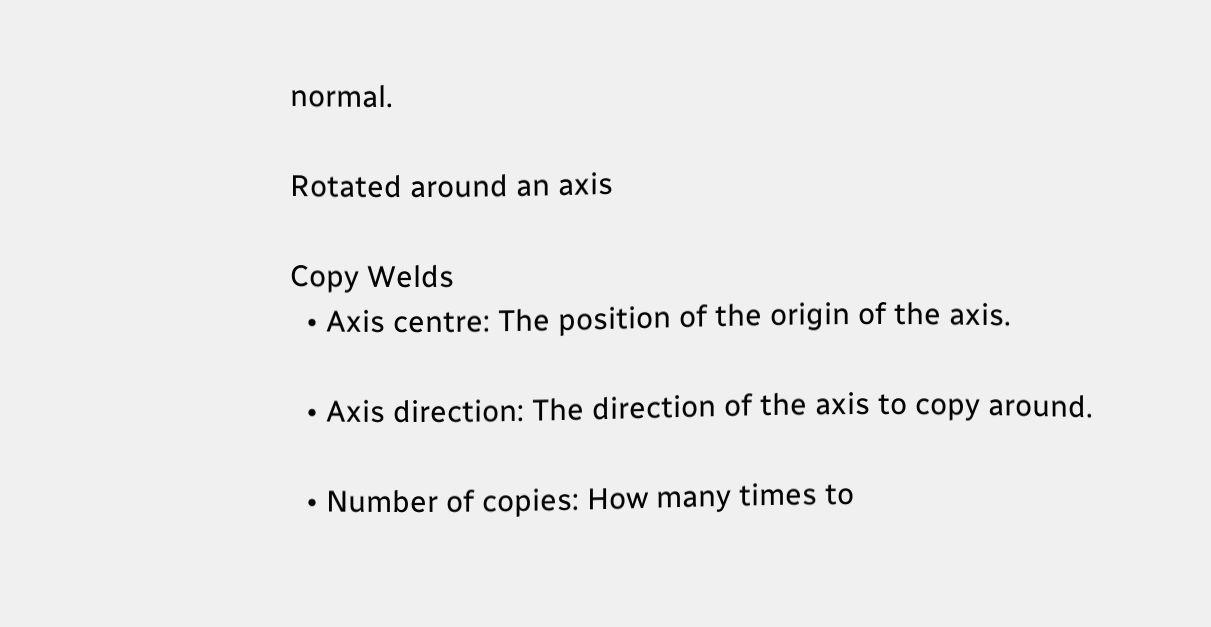normal.

Rotated around an axis

Copy Welds
  • Axis centre: The position of the origin of the axis.

  • Axis direction: The direction of the axis to copy around.

  • Number of copies: How many times to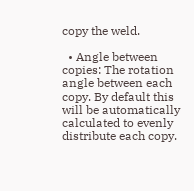copy the weld.

  • Angle between copies: The rotation angle between each copy. By default this will be automatically calculated to evenly distribute each copy.